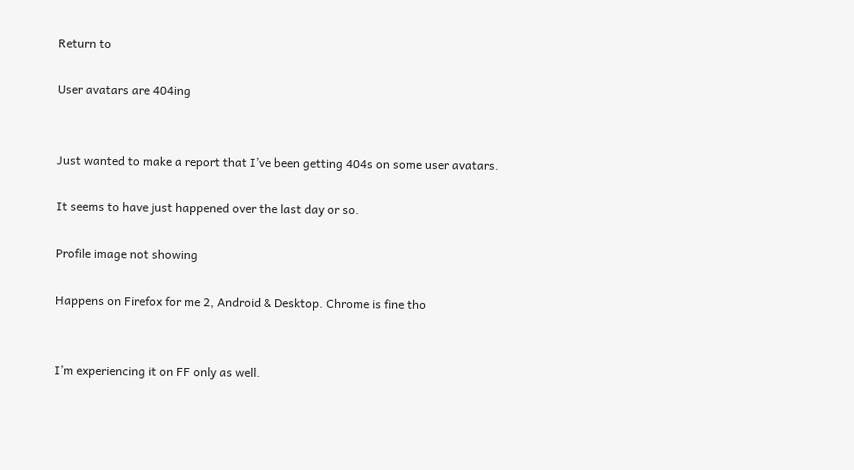Return to

User avatars are 404ing


Just wanted to make a report that I’ve been getting 404s on some user avatars.

It seems to have just happened over the last day or so.

Profile image not showing

Happens on Firefox for me 2, Android & Desktop. Chrome is fine tho


I’m experiencing it on FF only as well.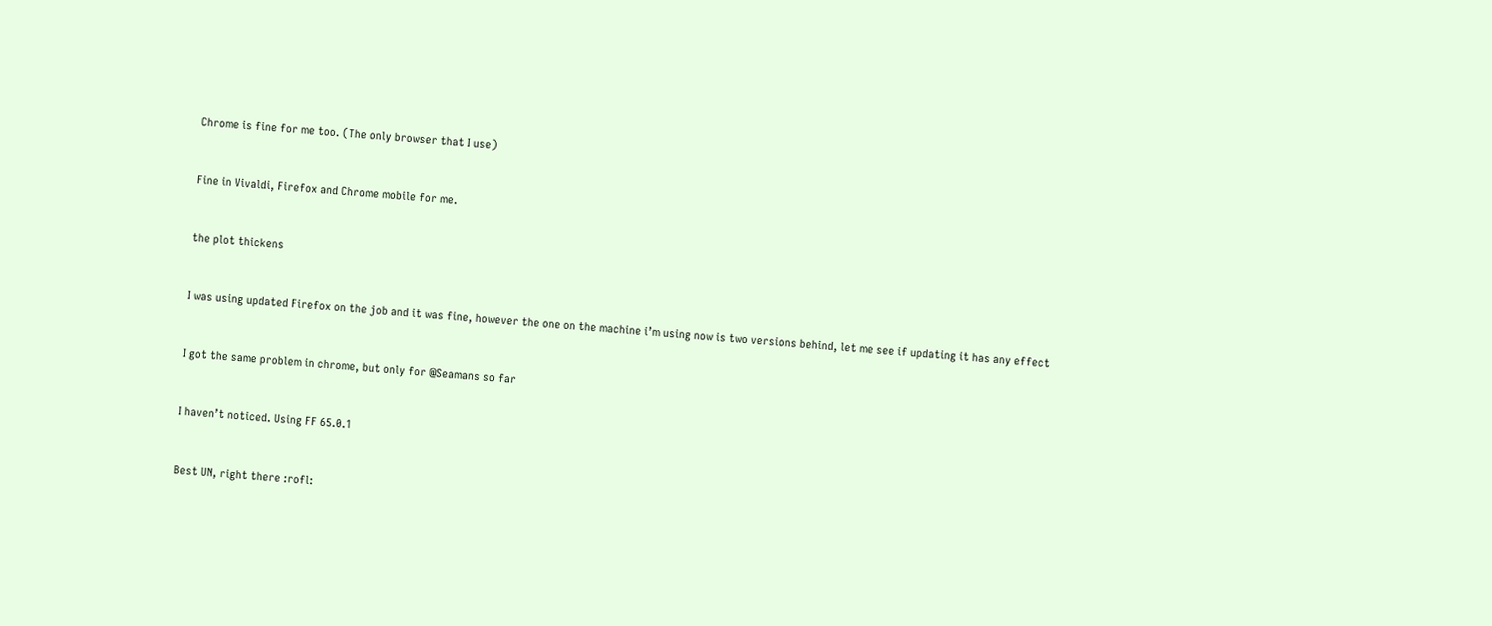Chrome is fine for me too. (The only browser that I use)


Fine in Vivaldi, Firefox and Chrome mobile for me.


the plot thickens


I was using updated Firefox on the job and it was fine, however the one on the machine i’m using now is two versions behind, let me see if updating it has any effect


I got the same problem in chrome, but only for @Seamans so far


I haven’t noticed. Using FF 65.0.1


Best UN, right there :rofl: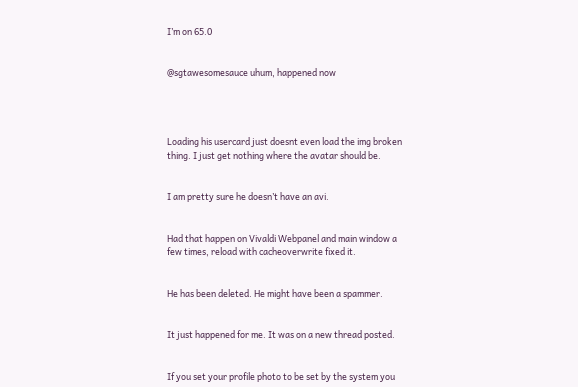I’m on 65.0


@sgtawesomesauce uhum, happened now




Loading his usercard just doesnt even load the img broken thing. I just get nothing where the avatar should be.


I am pretty sure he doesn’t have an avi.


Had that happen on Vivaldi Webpanel and main window a few times, reload with cacheoverwrite fixed it.


He has been deleted. He might have been a spammer.


It just happened for me. It was on a new thread posted.


If you set your profile photo to be set by the system you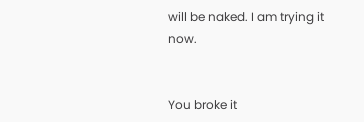will be naked. I am trying it now.


You broke it